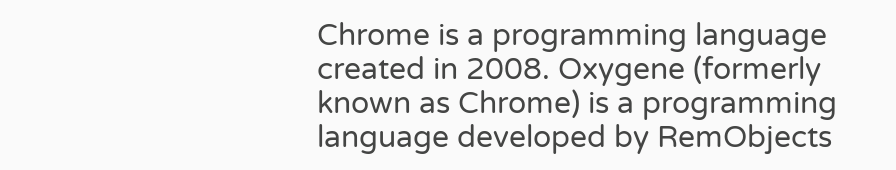Chrome is a programming language created in 2008. Oxygene (formerly known as Chrome) is a programming language developed by RemObjects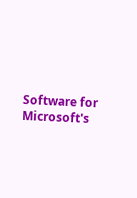Software for Microsoft's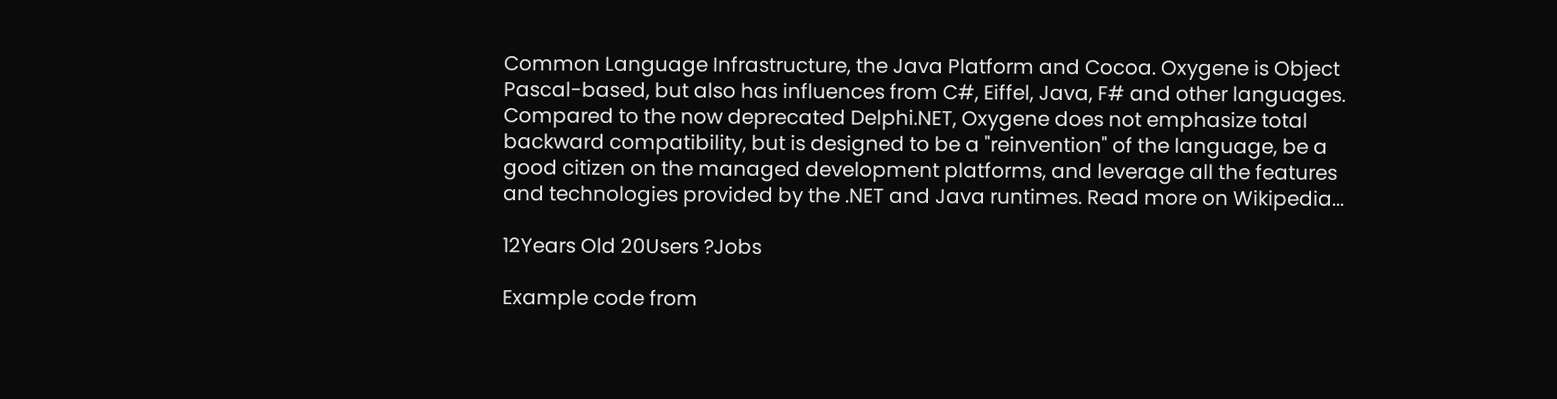Common Language Infrastructure, the Java Platform and Cocoa. Oxygene is Object Pascal-based, but also has influences from C#, Eiffel, Java, F# and other languages. Compared to the now deprecated Delphi.NET, Oxygene does not emphasize total backward compatibility, but is designed to be a "reinvention" of the language, be a good citizen on the managed development platforms, and leverage all the features and technologies provided by the .NET and Java runtimes. Read more on Wikipedia...

12Years Old 20Users ?Jobs

Example code from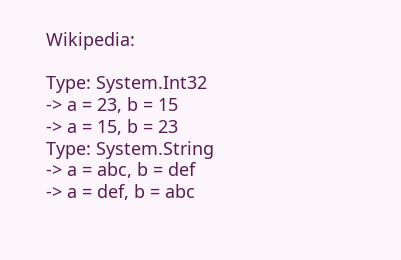Wikipedia:

Type: System.Int32
-> a = 23, b = 15
-> a = 15, b = 23
Type: System.String
-> a = abc, b = def
-> a = def, b = abc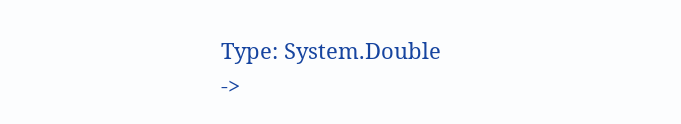Type: System.Double
->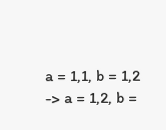a = 1,1, b = 1,2
-> a = 1,2, b =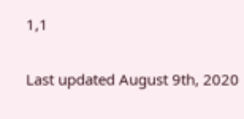1,1

Last updated August 9th, 2020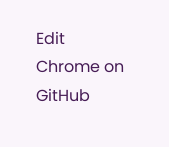Edit Chrome on GitHub